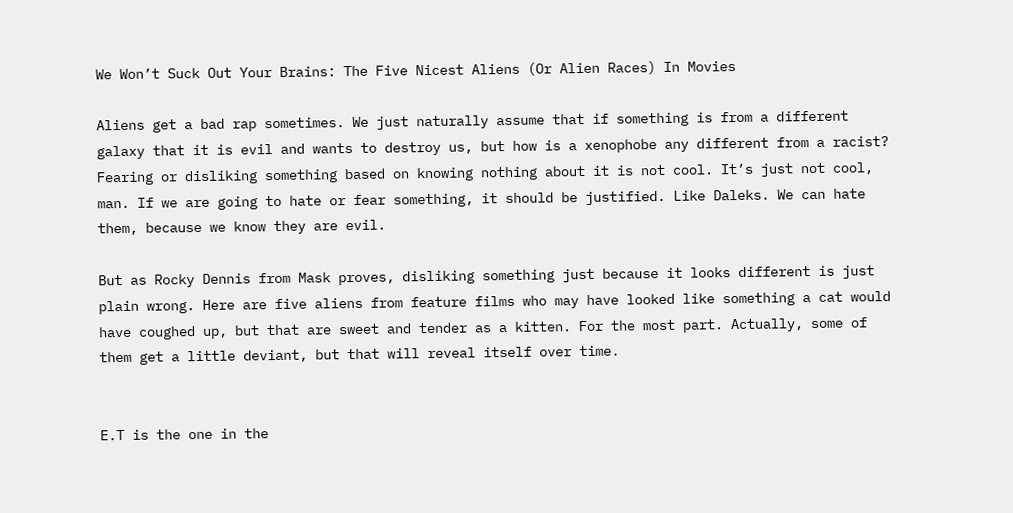We Won’t Suck Out Your Brains: The Five Nicest Aliens (Or Alien Races) In Movies

Aliens get a bad rap sometimes. We just naturally assume that if something is from a different galaxy that it is evil and wants to destroy us, but how is a xenophobe any different from a racist? Fearing or disliking something based on knowing nothing about it is not cool. It’s just not cool, man. If we are going to hate or fear something, it should be justified. Like Daleks. We can hate them, because we know they are evil.

But as Rocky Dennis from Mask proves, disliking something just because it looks different is just plain wrong. Here are five aliens from feature films who may have looked like something a cat would have coughed up, but that are sweet and tender as a kitten. For the most part. Actually, some of them get a little deviant, but that will reveal itself over time.


E.T is the one in the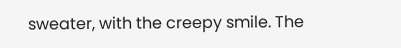sweater, with the creepy smile. The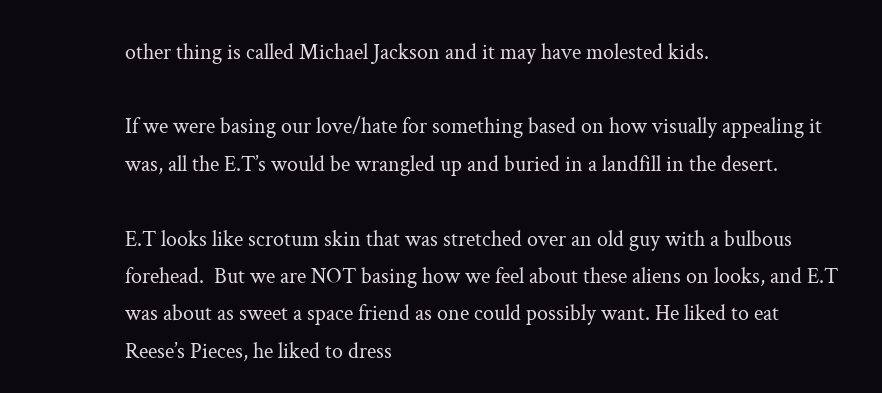other thing is called Michael Jackson and it may have molested kids.

If we were basing our love/hate for something based on how visually appealing it was, all the E.T’s would be wrangled up and buried in a landfill in the desert.

E.T looks like scrotum skin that was stretched over an old guy with a bulbous forehead.  But we are NOT basing how we feel about these aliens on looks, and E.T was about as sweet a space friend as one could possibly want. He liked to eat Reese’s Pieces, he liked to dress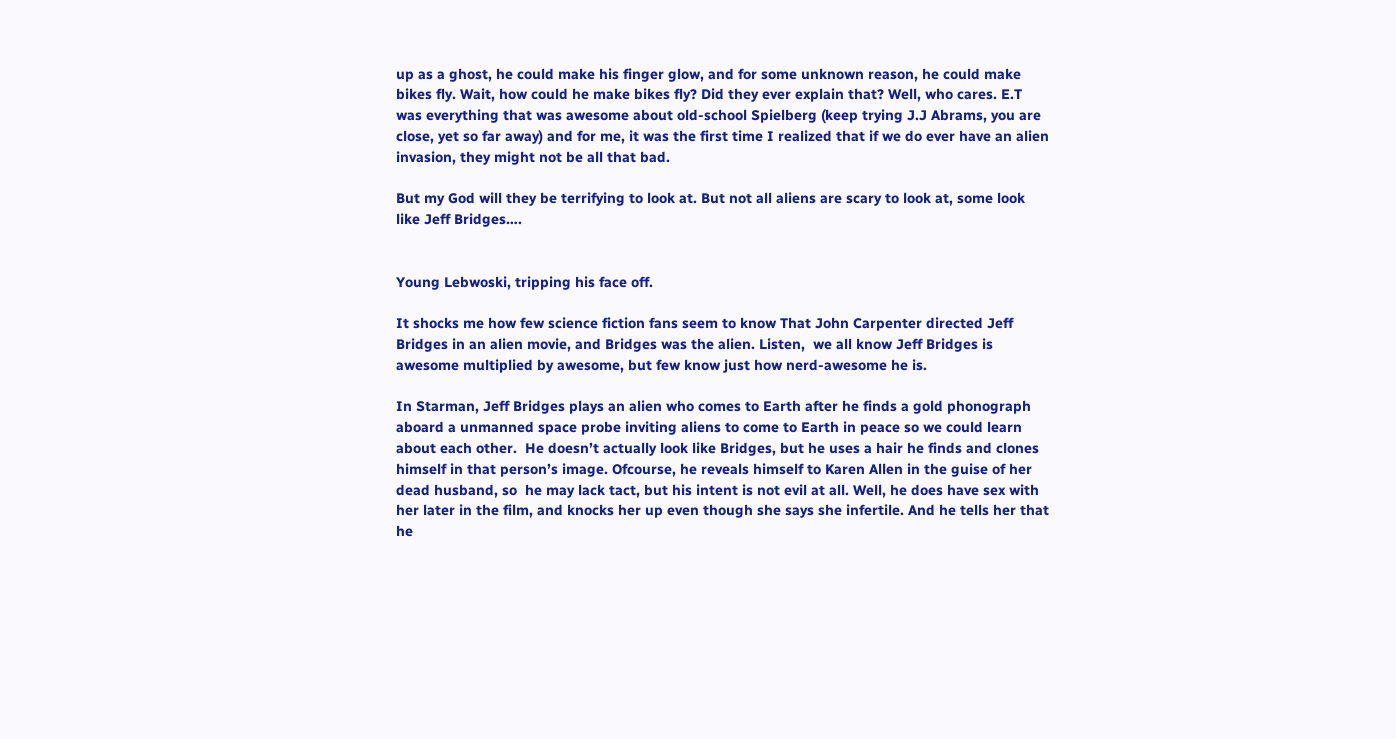up as a ghost, he could make his finger glow, and for some unknown reason, he could make bikes fly. Wait, how could he make bikes fly? Did they ever explain that? Well, who cares. E.T was everything that was awesome about old-school Spielberg (keep trying J.J Abrams, you are close, yet so far away) and for me, it was the first time I realized that if we do ever have an alien invasion, they might not be all that bad.

But my God will they be terrifying to look at. But not all aliens are scary to look at, some look like Jeff Bridges….


Young Lebwoski, tripping his face off.

It shocks me how few science fiction fans seem to know That John Carpenter directed Jeff Bridges in an alien movie, and Bridges was the alien. Listen,  we all know Jeff Bridges is awesome multiplied by awesome, but few know just how nerd-awesome he is.

In Starman, Jeff Bridges plays an alien who comes to Earth after he finds a gold phonograph aboard a unmanned space probe inviting aliens to come to Earth in peace so we could learn about each other.  He doesn’t actually look like Bridges, but he uses a hair he finds and clones himself in that person’s image. Ofcourse, he reveals himself to Karen Allen in the guise of her dead husband, so  he may lack tact, but his intent is not evil at all. Well, he does have sex with her later in the film, and knocks her up even though she says she infertile. And he tells her that he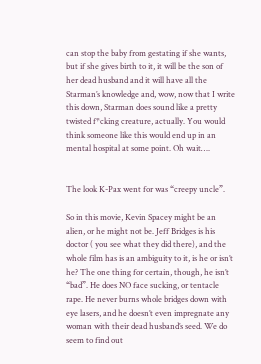can stop the baby from gestating if she wants, but if she gives birth to it, it will be the son of her dead husband and it will have all the Starman’s knowledge and, wow, now that I write this down, Starman does sound like a pretty twisted f*cking creature, actually. You would think someone like this would end up in an mental hospital at some point. Oh wait….


The look K-Pax went for was “creepy uncle”.

So in this movie, Kevin Spacey might be an alien, or he might not be. Jeff Bridges is his doctor ( you see what they did there), and the whole film has is an ambiguity to it, is he or isn’t he? The one thing for certain, though, he isn’t “bad”. He does NO face sucking, or tentacle rape. He never burns whole bridges down with eye lasers, and he doesn’t even impregnate any woman with their dead husband’s seed. We do seem to find out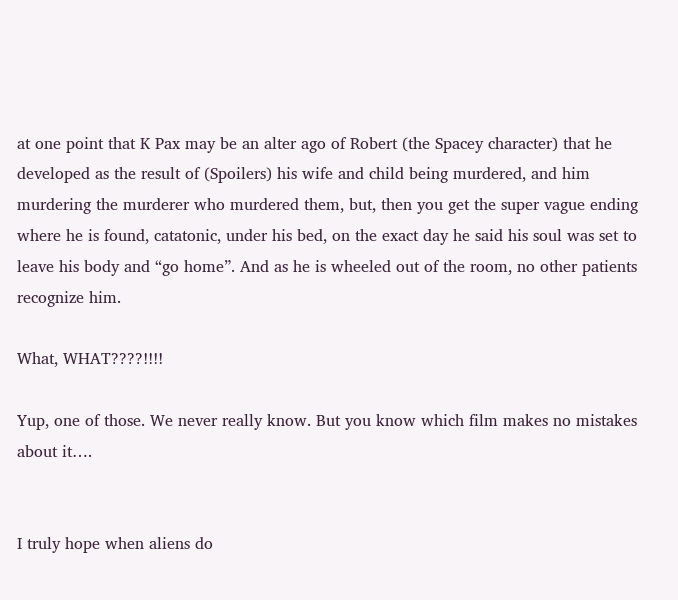at one point that K Pax may be an alter ago of Robert (the Spacey character) that he developed as the result of (Spoilers) his wife and child being murdered, and him murdering the murderer who murdered them, but, then you get the super vague ending where he is found, catatonic, under his bed, on the exact day he said his soul was set to leave his body and “go home”. And as he is wheeled out of the room, no other patients recognize him.

What, WHAT????!!!!

Yup, one of those. We never really know. But you know which film makes no mistakes about it….


I truly hope when aliens do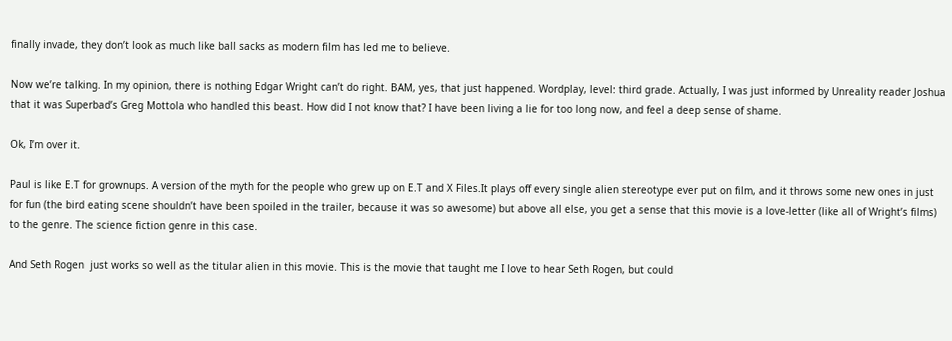finally invade, they don’t look as much like ball sacks as modern film has led me to believe.

Now we’re talking. In my opinion, there is nothing Edgar Wright can’t do right. BAM, yes, that just happened. Wordplay, level: third grade. Actually, I was just informed by Unreality reader Joshua that it was Superbad’s Greg Mottola who handled this beast. How did I not know that? I have been living a lie for too long now, and feel a deep sense of shame.

Ok, I’m over it.

Paul is like E.T for grownups. A version of the myth for the people who grew up on E.T and X Files.It plays off every single alien stereotype ever put on film, and it throws some new ones in just for fun (the bird eating scene shouldn’t have been spoiled in the trailer, because it was so awesome) but above all else, you get a sense that this movie is a love-letter (like all of Wright’s films) to the genre. The science fiction genre in this case.

And Seth Rogen  just works so well as the titular alien in this movie. This is the movie that taught me I love to hear Seth Rogen, but could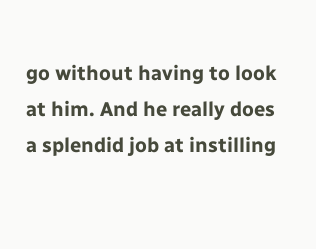go without having to look at him. And he really does a splendid job at instilling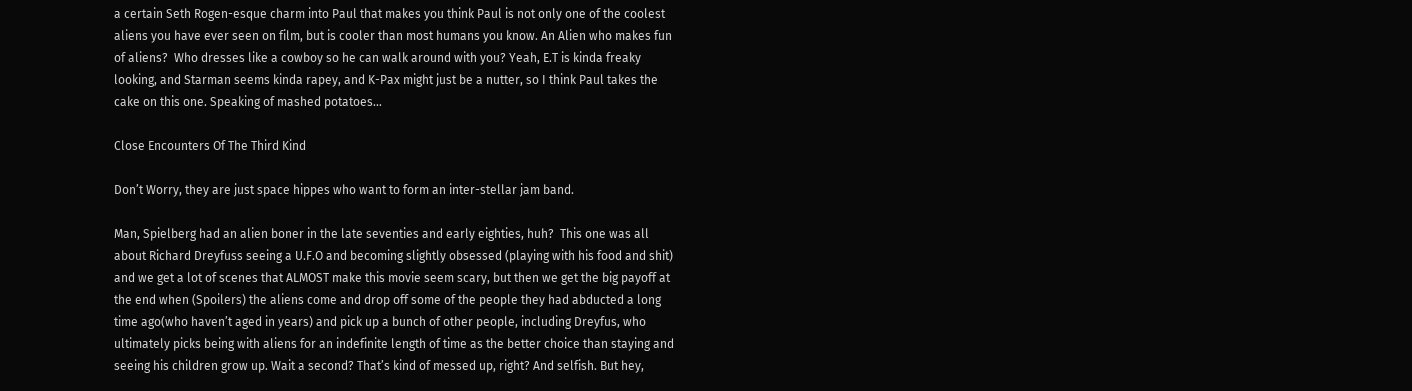a certain Seth Rogen-esque charm into Paul that makes you think Paul is not only one of the coolest aliens you have ever seen on film, but is cooler than most humans you know. An Alien who makes fun of aliens?  Who dresses like a cowboy so he can walk around with you? Yeah, E.T is kinda freaky looking, and Starman seems kinda rapey, and K-Pax might just be a nutter, so I think Paul takes the cake on this one. Speaking of mashed potatoes…

Close Encounters Of The Third Kind

Don’t Worry, they are just space hippes who want to form an inter-stellar jam band.

Man, Spielberg had an alien boner in the late seventies and early eighties, huh?  This one was all about Richard Dreyfuss seeing a U.F.O and becoming slightly obsessed (playing with his food and shit) and we get a lot of scenes that ALMOST make this movie seem scary, but then we get the big payoff at the end when (Spoilers) the aliens come and drop off some of the people they had abducted a long time ago(who haven’t aged in years) and pick up a bunch of other people, including Dreyfus, who ultimately picks being with aliens for an indefinite length of time as the better choice than staying and seeing his children grow up. Wait a second? That’s kind of messed up, right? And selfish. But hey,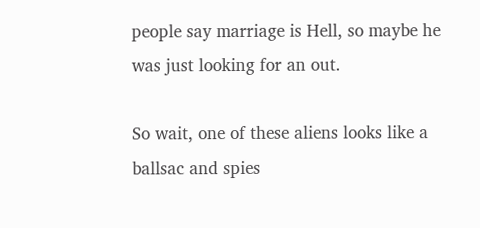people say marriage is Hell, so maybe he was just looking for an out.

So wait, one of these aliens looks like a ballsac and spies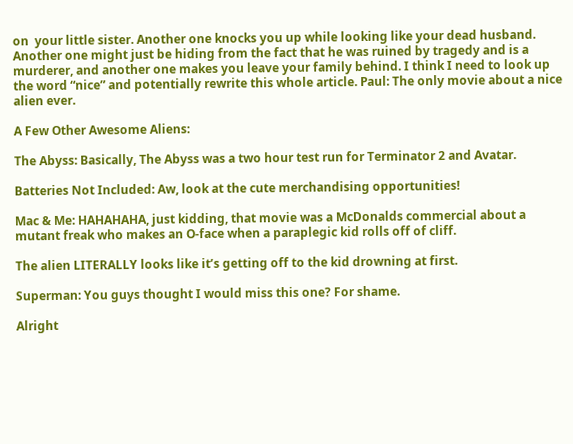on  your little sister. Another one knocks you up while looking like your dead husband. Another one might just be hiding from the fact that he was ruined by tragedy and is a murderer, and another one makes you leave your family behind. I think I need to look up the word “nice” and potentially rewrite this whole article. Paul: The only movie about a nice alien ever.

A Few Other Awesome Aliens:

The Abyss: Basically, The Abyss was a two hour test run for Terminator 2 and Avatar.

Batteries Not Included: Aw, look at the cute merchandising opportunities!

Mac & Me: HAHAHAHA, just kidding, that movie was a McDonalds commercial about a mutant freak who makes an O-face when a paraplegic kid rolls off of cliff.

The alien LITERALLY looks like it’s getting off to the kid drowning at first.

Superman: You guys thought I would miss this one? For shame.

Alright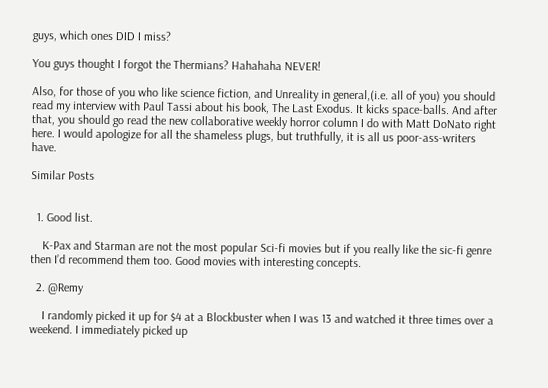guys, which ones DID I miss?

You guys thought I forgot the Thermians? Hahahaha NEVER!

Also, for those of you who like science fiction, and Unreality in general,(i.e. all of you) you should read my interview with Paul Tassi about his book, The Last Exodus. It kicks space-balls. And after that, you should go read the new collaborative weekly horror column I do with Matt DoNato right here. I would apologize for all the shameless plugs, but truthfully, it is all us poor-ass-writers have.

Similar Posts


  1. Good list.

    K-Pax and Starman are not the most popular Sci-fi movies but if you really like the sic-fi genre then I’d recommend them too. Good movies with interesting concepts.

  2. @Remy

    I randomly picked it up for $4 at a Blockbuster when I was 13 and watched it three times over a weekend. I immediately picked up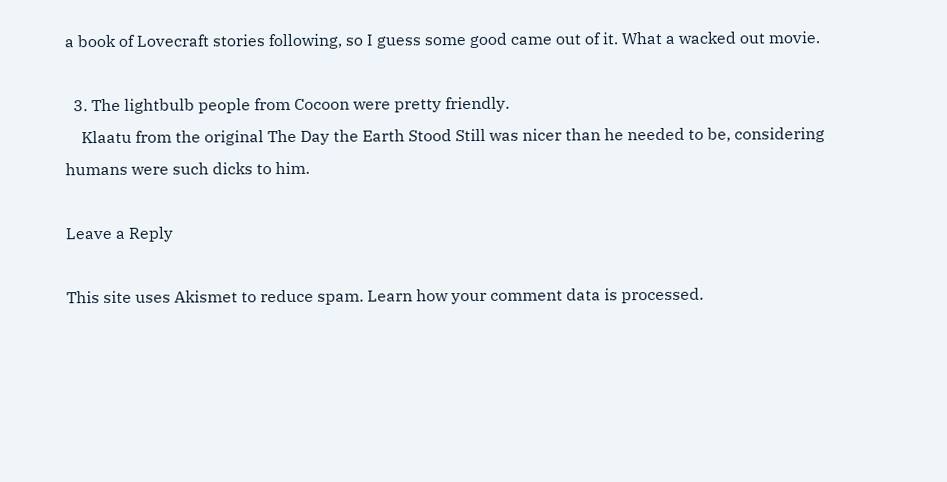a book of Lovecraft stories following, so I guess some good came out of it. What a wacked out movie.

  3. The lightbulb people from Cocoon were pretty friendly.
    Klaatu from the original The Day the Earth Stood Still was nicer than he needed to be, considering humans were such dicks to him.

Leave a Reply

This site uses Akismet to reduce spam. Learn how your comment data is processed.